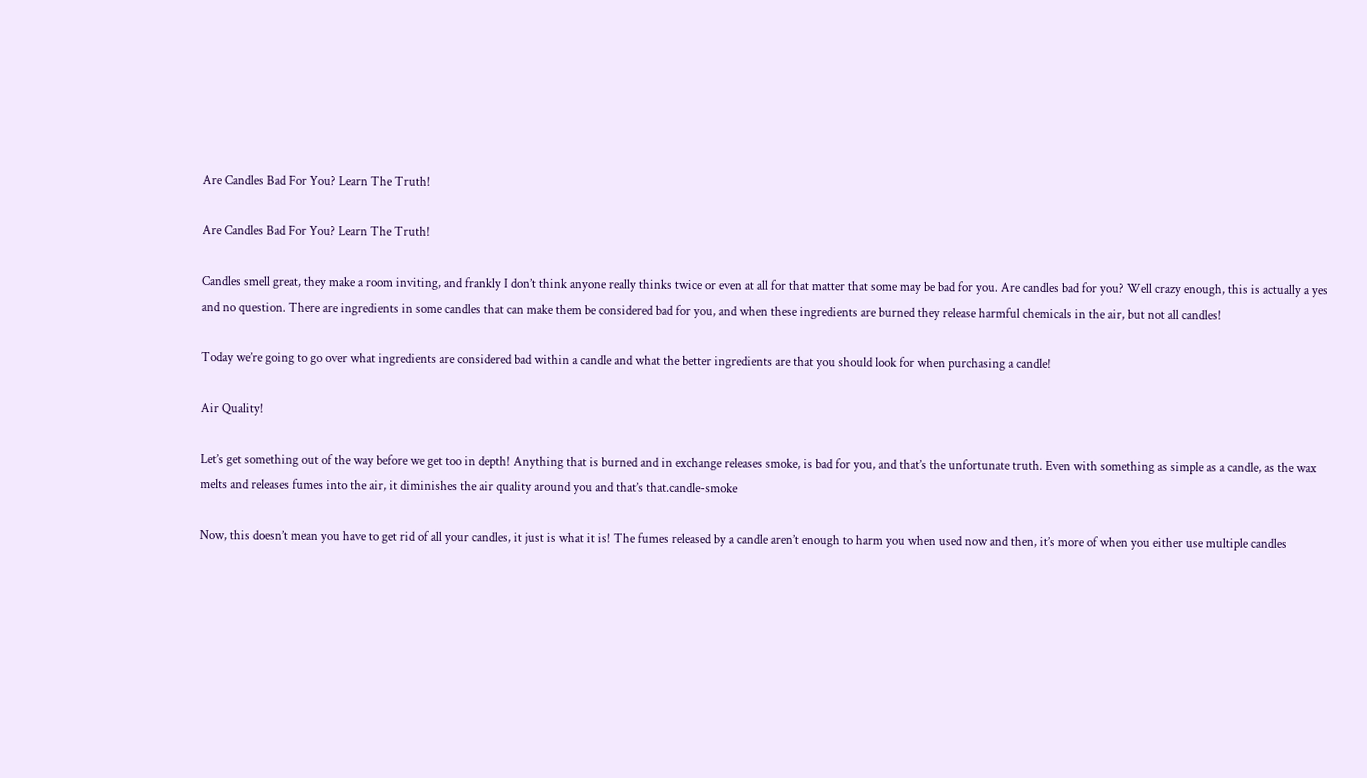Are Candles Bad For You? Learn The Truth!

Are Candles Bad For You? Learn The Truth!

Candles smell great, they make a room inviting, and frankly I don’t think anyone really thinks twice or even at all for that matter that some may be bad for you. Are candles bad for you? Well crazy enough, this is actually a yes and no question. There are ingredients in some candles that can make them be considered bad for you, and when these ingredients are burned they release harmful chemicals in the air, but not all candles!

Today we’re going to go over what ingredients are considered bad within a candle and what the better ingredients are that you should look for when purchasing a candle!

Air Quality!

Let’s get something out of the way before we get too in depth! Anything that is burned and in exchange releases smoke, is bad for you, and that’s the unfortunate truth. Even with something as simple as a candle, as the wax melts and releases fumes into the air, it diminishes the air quality around you and that’s that.candle-smoke

Now, this doesn’t mean you have to get rid of all your candles, it just is what it is! The fumes released by a candle aren’t enough to harm you when used now and then, it’s more of when you either use multiple candles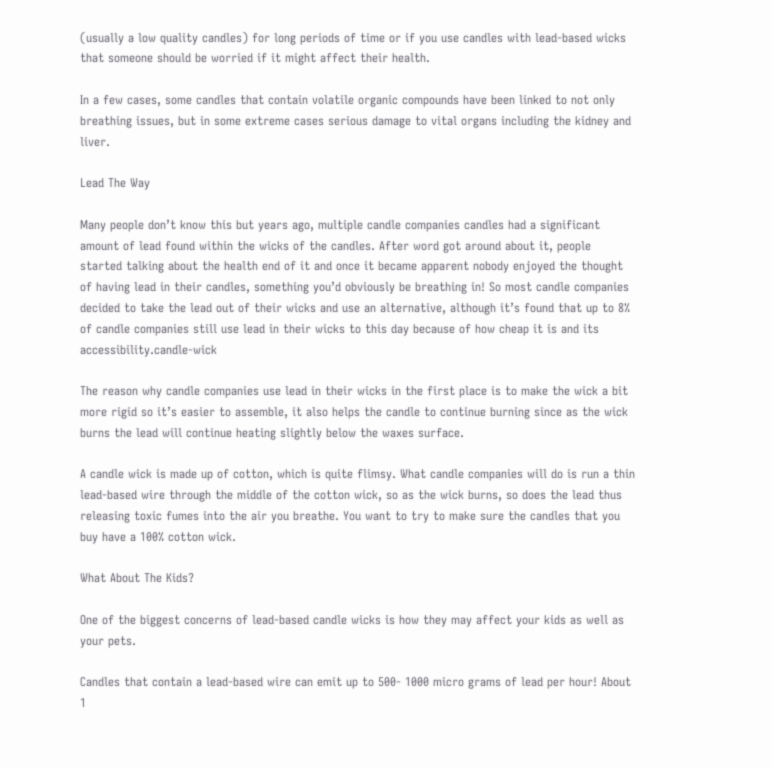(usually a low quality candles) for long periods of time or if you use candles with lead-based wicks that someone should be worried if it might affect their health.

In a few cases, some candles that contain volatile organic compounds have been linked to not only breathing issues, but in some extreme cases serious damage to vital organs including the kidney and liver.

Lead The Way

Many people don’t know this but years ago, multiple candle companies candles had a significant amount of lead found within the wicks of the candles. After word got around about it, people started talking about the health end of it and once it became apparent nobody enjoyed the thought of having lead in their candles, something you’d obviously be breathing in! So most candle companies decided to take the lead out of their wicks and use an alternative, although it’s found that up to 8% of candle companies still use lead in their wicks to this day because of how cheap it is and its accessibility.candle-wick

The reason why candle companies use lead in their wicks in the first place is to make the wick a bit more rigid so it’s easier to assemble, it also helps the candle to continue burning since as the wick burns the lead will continue heating slightly below the waxes surface.

A candle wick is made up of cotton, which is quite flimsy. What candle companies will do is run a thin lead-based wire through the middle of the cotton wick, so as the wick burns, so does the lead thus releasing toxic fumes into the air you breathe. You want to try to make sure the candles that you buy have a 100% cotton wick.

What About The Kids?

One of the biggest concerns of lead-based candle wicks is how they may affect your kids as well as your pets.

Candles that contain a lead-based wire can emit up to 500- 1000 micro grams of lead per hour! About 1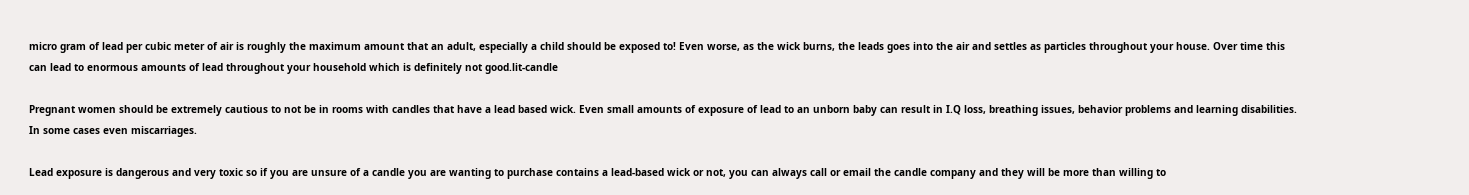micro gram of lead per cubic meter of air is roughly the maximum amount that an adult, especially a child should be exposed to! Even worse, as the wick burns, the leads goes into the air and settles as particles throughout your house. Over time this can lead to enormous amounts of lead throughout your household which is definitely not good.lit-candle

Pregnant women should be extremely cautious to not be in rooms with candles that have a lead based wick. Even small amounts of exposure of lead to an unborn baby can result in I.Q loss, breathing issues, behavior problems and learning disabilities. In some cases even miscarriages.

Lead exposure is dangerous and very toxic so if you are unsure of a candle you are wanting to purchase contains a lead-based wick or not, you can always call or email the candle company and they will be more than willing to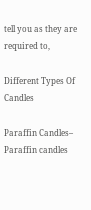tell you as they are required to,

Different Types Of Candles

Paraffin Candles– Paraffin candles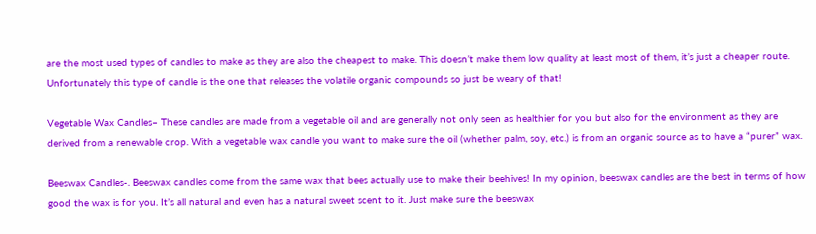are the most used types of candles to make as they are also the cheapest to make. This doesn’t make them low quality at least most of them, it’s just a cheaper route. Unfortunately this type of candle is the one that releases the volatile organic compounds so just be weary of that!

Vegetable Wax Candles– These candles are made from a vegetable oil and are generally not only seen as healthier for you but also for the environment as they are derived from a renewable crop. With a vegetable wax candle you want to make sure the oil (whether palm, soy, etc.) is from an organic source as to have a “purer” wax.

Beeswax Candles-. Beeswax candles come from the same wax that bees actually use to make their beehives! In my opinion, beeswax candles are the best in terms of how good the wax is for you. It’s all natural and even has a natural sweet scent to it. Just make sure the beeswax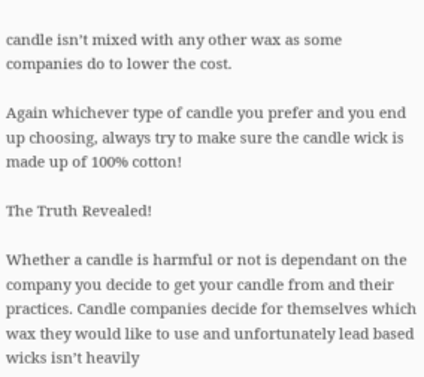candle isn’t mixed with any other wax as some companies do to lower the cost.

Again whichever type of candle you prefer and you end up choosing, always try to make sure the candle wick is made up of 100% cotton!

The Truth Revealed!

Whether a candle is harmful or not is dependant on the company you decide to get your candle from and their practices. Candle companies decide for themselves which wax they would like to use and unfortunately lead based wicks isn’t heavily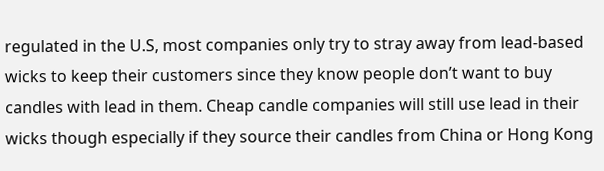regulated in the U.S, most companies only try to stray away from lead-based wicks to keep their customers since they know people don’t want to buy candles with lead in them. Cheap candle companies will still use lead in their wicks though especially if they source their candles from China or Hong Kong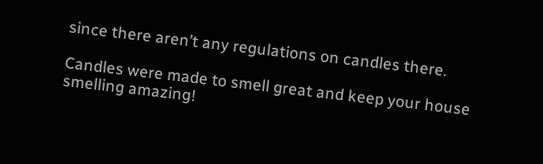since there aren’t any regulations on candles there.

Candles were made to smell great and keep your house smelling amazing!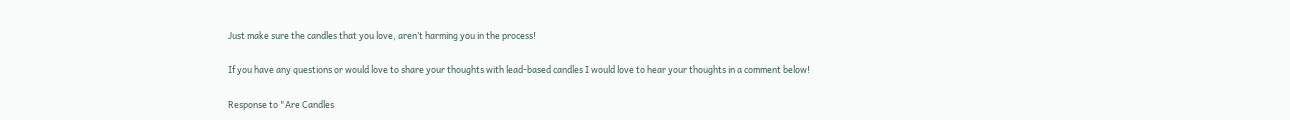Just make sure the candles that you love, aren’t harming you in the process!

If you have any questions or would love to share your thoughts with lead-based candles I would love to hear your thoughts in a comment below!

Response to "Are Candles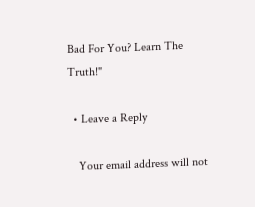Bad For You? Learn The Truth!"

  • Leave a Reply

    Your email address will not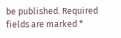be published. Required fields are marked *